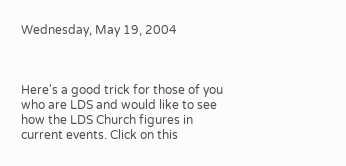Wednesday, May 19, 2004



Here's a good trick for those of you who are LDS and would like to see how the LDS Church figures in current events. Click on this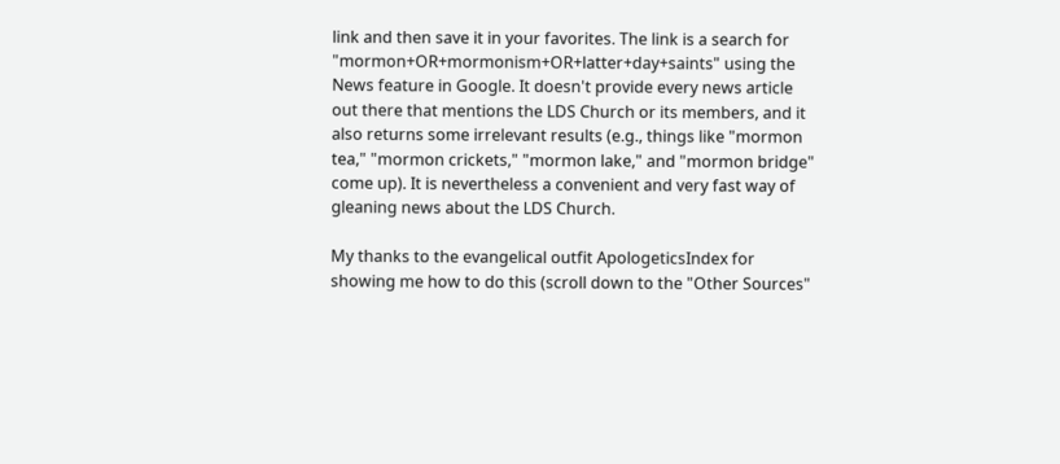link and then save it in your favorites. The link is a search for "mormon+OR+mormonism+OR+latter+day+saints" using the News feature in Google. It doesn't provide every news article out there that mentions the LDS Church or its members, and it also returns some irrelevant results (e.g., things like "mormon tea," "mormon crickets," "mormon lake," and "mormon bridge" come up). It is nevertheless a convenient and very fast way of gleaning news about the LDS Church.

My thanks to the evangelical outfit ApologeticsIndex for showing me how to do this (scroll down to the "Other Sources"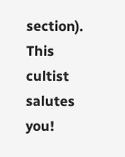section). This cultist salutes you!